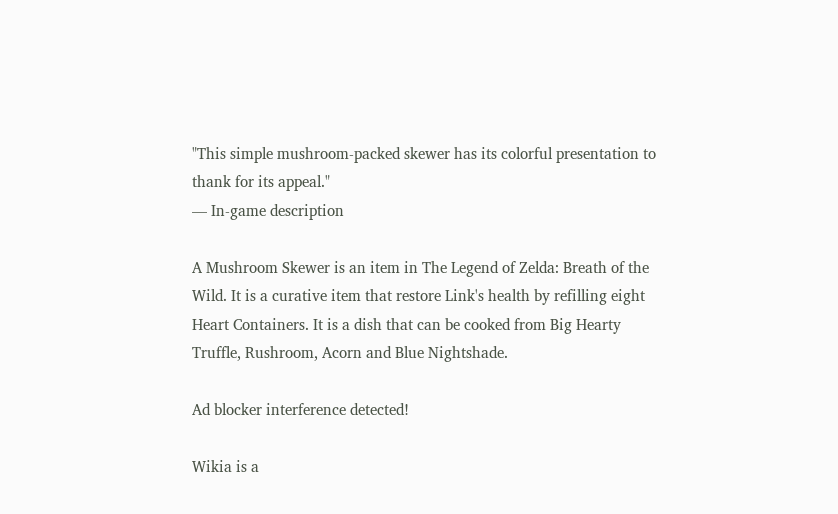"This simple mushroom-packed skewer has its colorful presentation to thank for its appeal."
— In-game description

A Mushroom Skewer is an item in The Legend of Zelda: Breath of the Wild. It is a curative item that restore Link's health by refilling eight Heart Containers. It is a dish that can be cooked from Big Hearty Truffle, Rushroom, Acorn and Blue Nightshade.

Ad blocker interference detected!

Wikia is a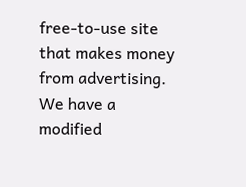free-to-use site that makes money from advertising. We have a modified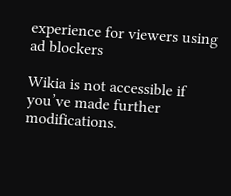experience for viewers using ad blockers

Wikia is not accessible if you’ve made further modifications.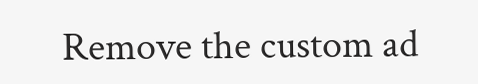Remove the custom ad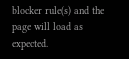blocker rule(s) and the page will load as expected.